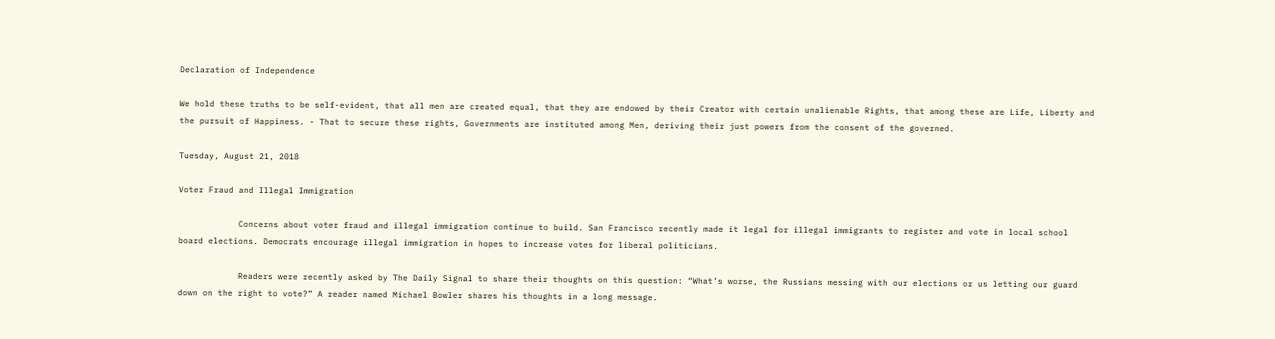Declaration of Independence

We hold these truths to be self-evident, that all men are created equal, that they are endowed by their Creator with certain unalienable Rights, that among these are Life, Liberty and the pursuit of Happiness. - That to secure these rights, Governments are instituted among Men, deriving their just powers from the consent of the governed.

Tuesday, August 21, 2018

Voter Fraud and Illegal Immigration

            Concerns about voter fraud and illegal immigration continue to build. San Francisco recently made it legal for illegal immigrants to register and vote in local school board elections. Democrats encourage illegal immigration in hopes to increase votes for liberal politicians.

            Readers were recently asked by The Daily Signal to share their thoughts on this question: “What’s worse, the Russians messing with our elections or us letting our guard down on the right to vote?” A reader named Michael Bowler shares his thoughts in a long message.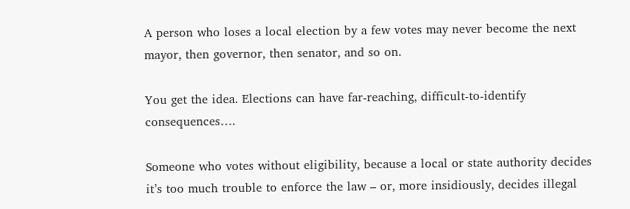A person who loses a local election by a few votes may never become the next mayor, then governor, then senator, and so on.

You get the idea. Elections can have far-reaching, difficult-to-identify consequences….

Someone who votes without eligibility, because a local or state authority decides it’s too much trouble to enforce the law – or, more insidiously, decides illegal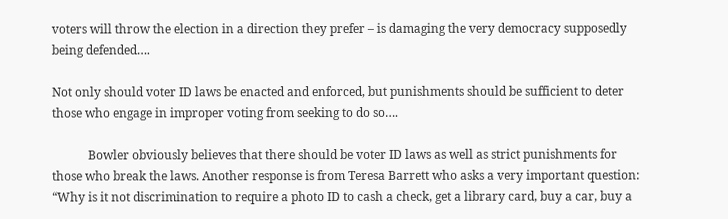voters will throw the election in a direction they prefer – is damaging the very democracy supposedly being defended….

Not only should voter ID laws be enacted and enforced, but punishments should be sufficient to deter those who engage in improper voting from seeking to do so….

            Bowler obviously believes that there should be voter ID laws as well as strict punishments for those who break the laws. Another response is from Teresa Barrett who asks a very important question: “Why is it not discrimination to require a photo ID to cash a check, get a library card, buy a car, buy a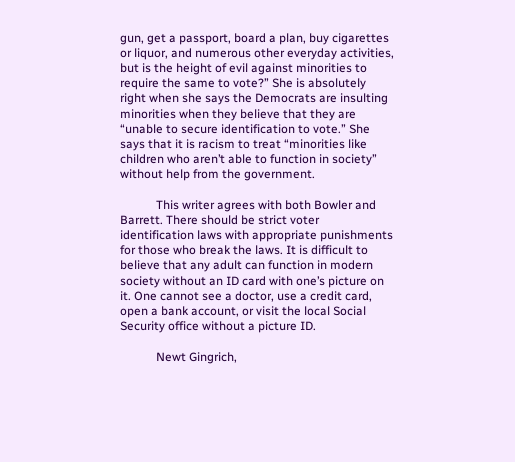gun, get a passport, board a plan, buy cigarettes or liquor, and numerous other everyday activities, but is the height of evil against minorities to require the same to vote?” She is absolutely right when she says the Democrats are insulting minorities when they believe that they are “unable to secure identification to vote.” She says that it is racism to treat “minorities like children who aren’t able to function in society” without help from the government.

            This writer agrees with both Bowler and Barrett. There should be strict voter identification laws with appropriate punishments for those who break the laws. It is difficult to believe that any adult can function in modern society without an ID card with one’s picture on it. One cannot see a doctor, use a credit card, open a bank account, or visit the local Social Security office without a picture ID.

            Newt Gingrich,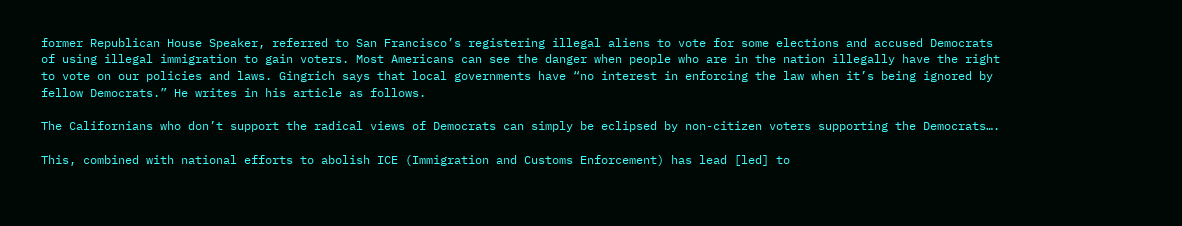former Republican House Speaker, referred to San Francisco’s registering illegal aliens to vote for some elections and accused Democrats of using illegal immigration to gain voters. Most Americans can see the danger when people who are in the nation illegally have the right to vote on our policies and laws. Gingrich says that local governments have “no interest in enforcing the law when it’s being ignored by fellow Democrats.” He writes in his article as follows.

The Californians who don’t support the radical views of Democrats can simply be eclipsed by non-citizen voters supporting the Democrats….

This, combined with national efforts to abolish ICE (Immigration and Customs Enforcement) has lead [led] to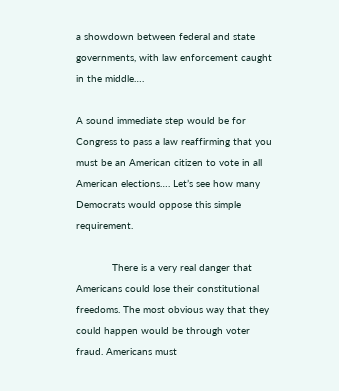a showdown between federal and state governments, with law enforcement caught in the middle….

A sound immediate step would be for Congress to pass a law reaffirming that you must be an American citizen to vote in all American elections…. Let’s see how many Democrats would oppose this simple requirement.

            There is a very real danger that Americans could lose their constitutional freedoms. The most obvious way that they could happen would be through voter fraud. Americans must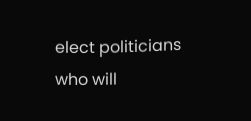elect politicians who will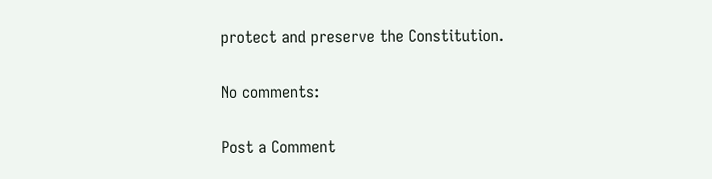protect and preserve the Constitution.

No comments:

Post a Comment